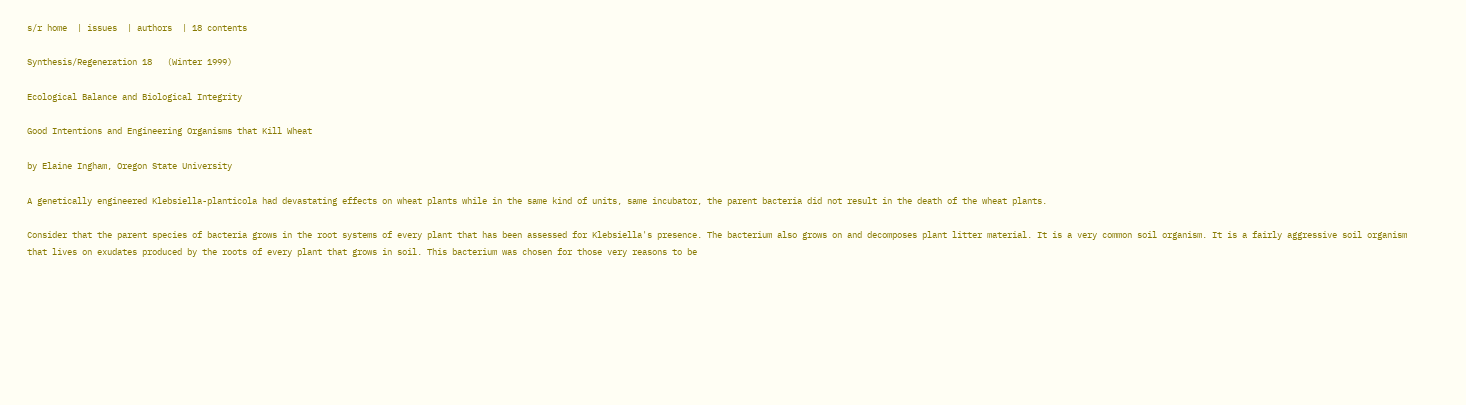s/r home  | issues  | authors  | 18 contents

Synthesis/Regeneration 18   (Winter 1999)

Ecological Balance and Biological Integrity

Good Intentions and Engineering Organisms that Kill Wheat

by Elaine Ingham, Oregon State University

A genetically engineered Klebsiella-planticola had devastating effects on wheat plants while in the same kind of units, same incubator, the parent bacteria did not result in the death of the wheat plants.

Consider that the parent species of bacteria grows in the root systems of every plant that has been assessed for Klebsiella's presence. The bacterium also grows on and decomposes plant litter material. It is a very common soil organism. It is a fairly aggressive soil organism that lives on exudates produced by the roots of every plant that grows in soil. This bacterium was chosen for those very reasons to be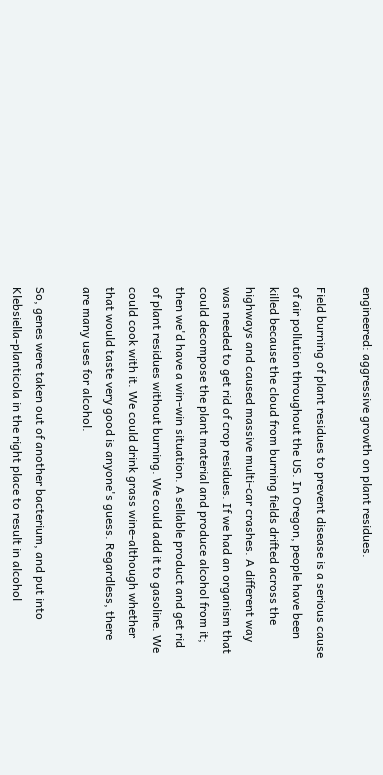engineered: aggressive growth on plant residues.

Field burning of plant residues to prevent disease is a serious cause of air pollution throughout the US. In Oregon, people have been killed because the cloud from burning fields drifted across the highways and caused massive multi-car crashes. A different way was needed to get rid of crop residues. If we had an organism that could decompose the plant material and produce alcohol from it; then we'd have a win-win situation. A sellable product and get rid of plant residues without burning. We could add it to gasoline. We could cook with it. We could drink grass wine-although whether that would taste very good is anyone's guess. Regardless, there are many uses for alcohol.

So, genes were taken out of another bacterium, and put into Klebsiella-planticola in the right place to result in alcohol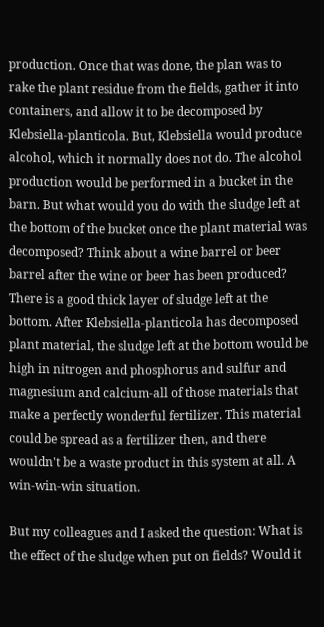production. Once that was done, the plan was to rake the plant residue from the fields, gather it into containers, and allow it to be decomposed by Klebsiella-planticola. But, Klebsiella would produce alcohol, which it normally does not do. The alcohol production would be performed in a bucket in the barn. But what would you do with the sludge left at the bottom of the bucket once the plant material was decomposed? Think about a wine barrel or beer barrel after the wine or beer has been produced? There is a good thick layer of sludge left at the bottom. After Klebsiella-planticola has decomposed plant material, the sludge left at the bottom would be high in nitrogen and phosphorus and sulfur and magnesium and calcium-all of those materials that make a perfectly wonderful fertilizer. This material could be spread as a fertilizer then, and there wouldn't be a waste product in this system at all. A win-win-win situation.

But my colleagues and I asked the question: What is the effect of the sludge when put on fields? Would it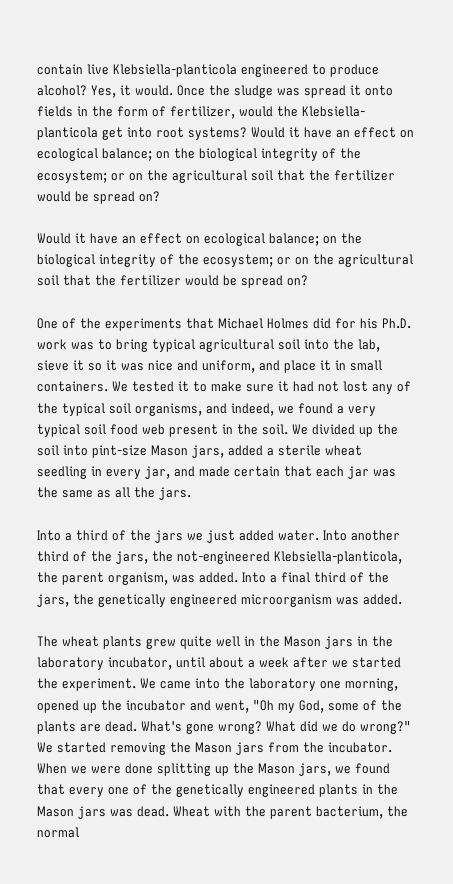contain live Klebsiella-planticola engineered to produce alcohol? Yes, it would. Once the sludge was spread it onto fields in the form of fertilizer, would the Klebsiella-planticola get into root systems? Would it have an effect on ecological balance; on the biological integrity of the ecosystem; or on the agricultural soil that the fertilizer would be spread on?

Would it have an effect on ecological balance; on the biological integrity of the ecosystem; or on the agricultural soil that the fertilizer would be spread on?

One of the experiments that Michael Holmes did for his Ph.D. work was to bring typical agricultural soil into the lab, sieve it so it was nice and uniform, and place it in small containers. We tested it to make sure it had not lost any of the typical soil organisms, and indeed, we found a very typical soil food web present in the soil. We divided up the soil into pint-size Mason jars, added a sterile wheat seedling in every jar, and made certain that each jar was the same as all the jars.

Into a third of the jars we just added water. Into another third of the jars, the not-engineered Klebsiella-planticola, the parent organism, was added. Into a final third of the jars, the genetically engineered microorganism was added.

The wheat plants grew quite well in the Mason jars in the laboratory incubator, until about a week after we started the experiment. We came into the laboratory one morning, opened up the incubator and went, "Oh my God, some of the plants are dead. What's gone wrong? What did we do wrong?" We started removing the Mason jars from the incubator. When we were done splitting up the Mason jars, we found that every one of the genetically engineered plants in the Mason jars was dead. Wheat with the parent bacterium, the normal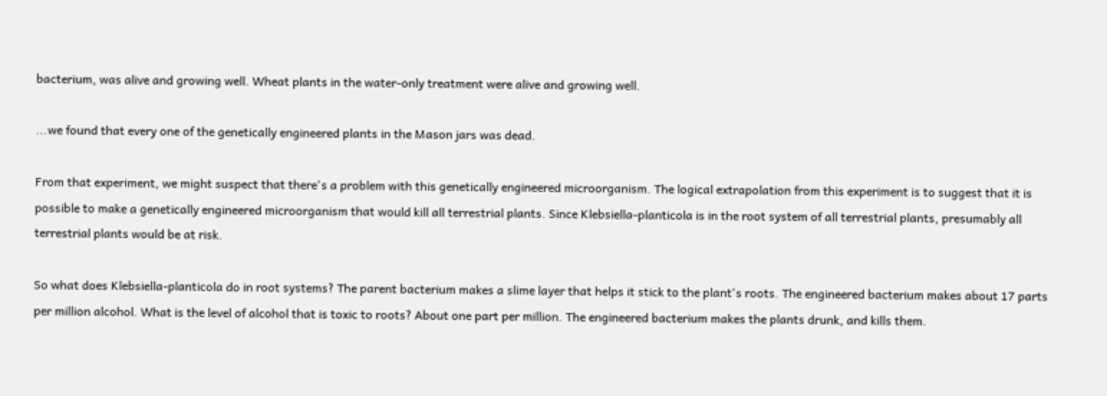bacterium, was alive and growing well. Wheat plants in the water-only treatment were alive and growing well.

...we found that every one of the genetically engineered plants in the Mason jars was dead.

From that experiment, we might suspect that there's a problem with this genetically engineered microorganism. The logical extrapolation from this experiment is to suggest that it is possible to make a genetically engineered microorganism that would kill all terrestrial plants. Since Klebsiella-planticola is in the root system of all terrestrial plants, presumably all terrestrial plants would be at risk.

So what does Klebsiella-planticola do in root systems? The parent bacterium makes a slime layer that helps it stick to the plant's roots. The engineered bacterium makes about 17 parts per million alcohol. What is the level of alcohol that is toxic to roots? About one part per million. The engineered bacterium makes the plants drunk, and kills them.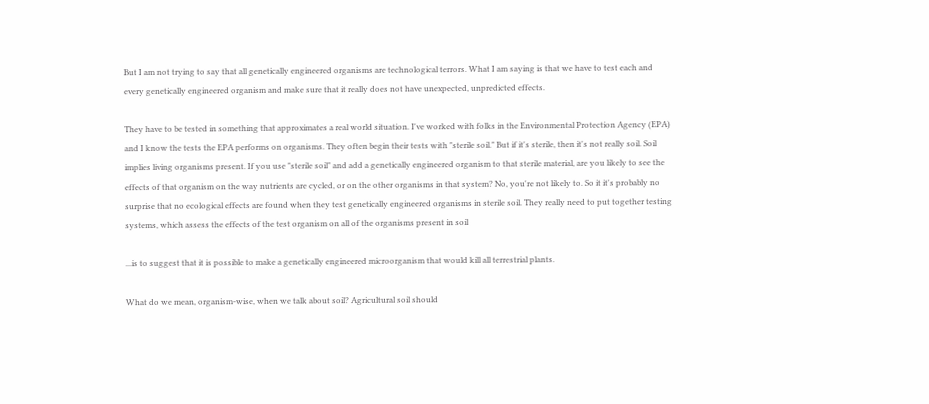But I am not trying to say that all genetically engineered organisms are technological terrors. What I am saying is that we have to test each and every genetically engineered organism and make sure that it really does not have unexpected, unpredicted effects.

They have to be tested in something that approximates a real world situation. I've worked with folks in the Environmental Protection Agency (EPA) and I know the tests the EPA performs on organisms. They often begin their tests with "sterile soil." But if it's sterile, then it's not really soil. Soil implies living organisms present. If you use "sterile soil" and add a genetically engineered organism to that sterile material, are you likely to see the effects of that organism on the way nutrients are cycled, or on the other organisms in that system? No, you're not likely to. So it it's probably no surprise that no ecological effects are found when they test genetically engineered organisms in sterile soil. They really need to put together testing systems, which assess the effects of the test organism on all of the organisms present in soil

...is to suggest that it is possible to make a genetically engineered microorganism that would kill all terrestrial plants.

What do we mean, organism-wise, when we talk about soil? Agricultural soil should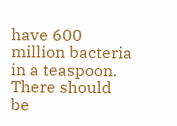have 600 million bacteria in a teaspoon. There should be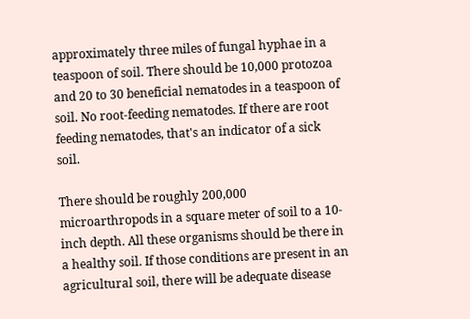approximately three miles of fungal hyphae in a teaspoon of soil. There should be 10,000 protozoa and 20 to 30 beneficial nematodes in a teaspoon of soil. No root-feeding nematodes. If there are root feeding nematodes, that's an indicator of a sick soil.

There should be roughly 200,000 microarthropods in a square meter of soil to a 10-inch depth. All these organisms should be there in a healthy soil. If those conditions are present in an agricultural soil, there will be adequate disease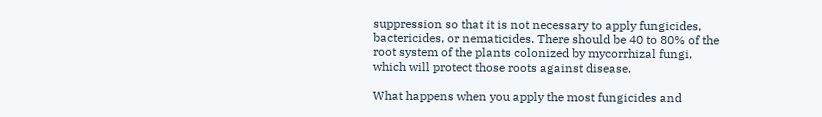suppression so that it is not necessary to apply fungicides, bactericides, or nematicides. There should be 40 to 80% of the root system of the plants colonized by mycorrhizal fungi, which will protect those roots against disease.

What happens when you apply the most fungicides and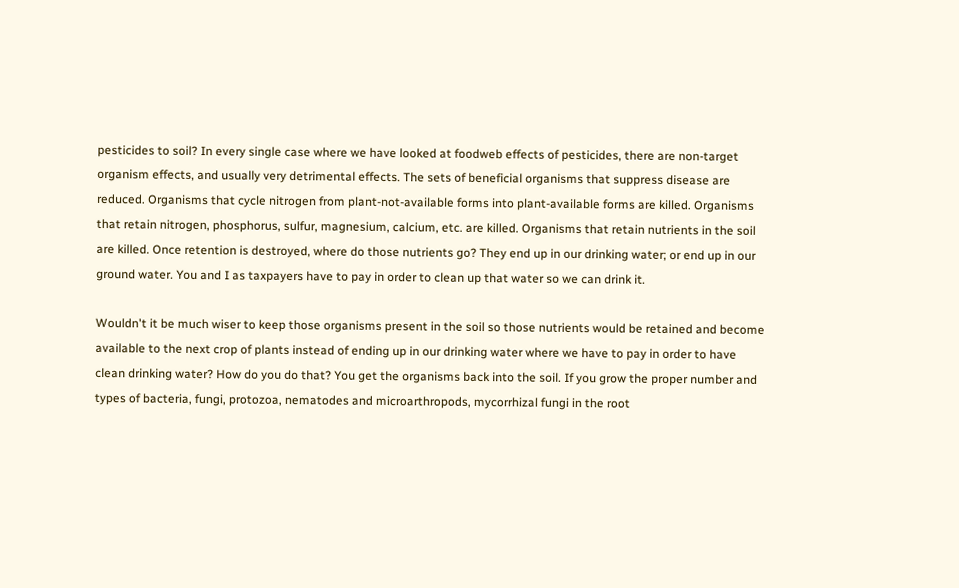pesticides to soil? In every single case where we have looked at foodweb effects of pesticides, there are non-target organism effects, and usually very detrimental effects. The sets of beneficial organisms that suppress disease are reduced. Organisms that cycle nitrogen from plant-not-available forms into plant-available forms are killed. Organisms that retain nitrogen, phosphorus, sulfur, magnesium, calcium, etc. are killed. Organisms that retain nutrients in the soil are killed. Once retention is destroyed, where do those nutrients go? They end up in our drinking water; or end up in our ground water. You and I as taxpayers have to pay in order to clean up that water so we can drink it.

Wouldn't it be much wiser to keep those organisms present in the soil so those nutrients would be retained and become available to the next crop of plants instead of ending up in our drinking water where we have to pay in order to have clean drinking water? How do you do that? You get the organisms back into the soil. If you grow the proper number and types of bacteria, fungi, protozoa, nematodes and microarthropods, mycorrhizal fungi in the root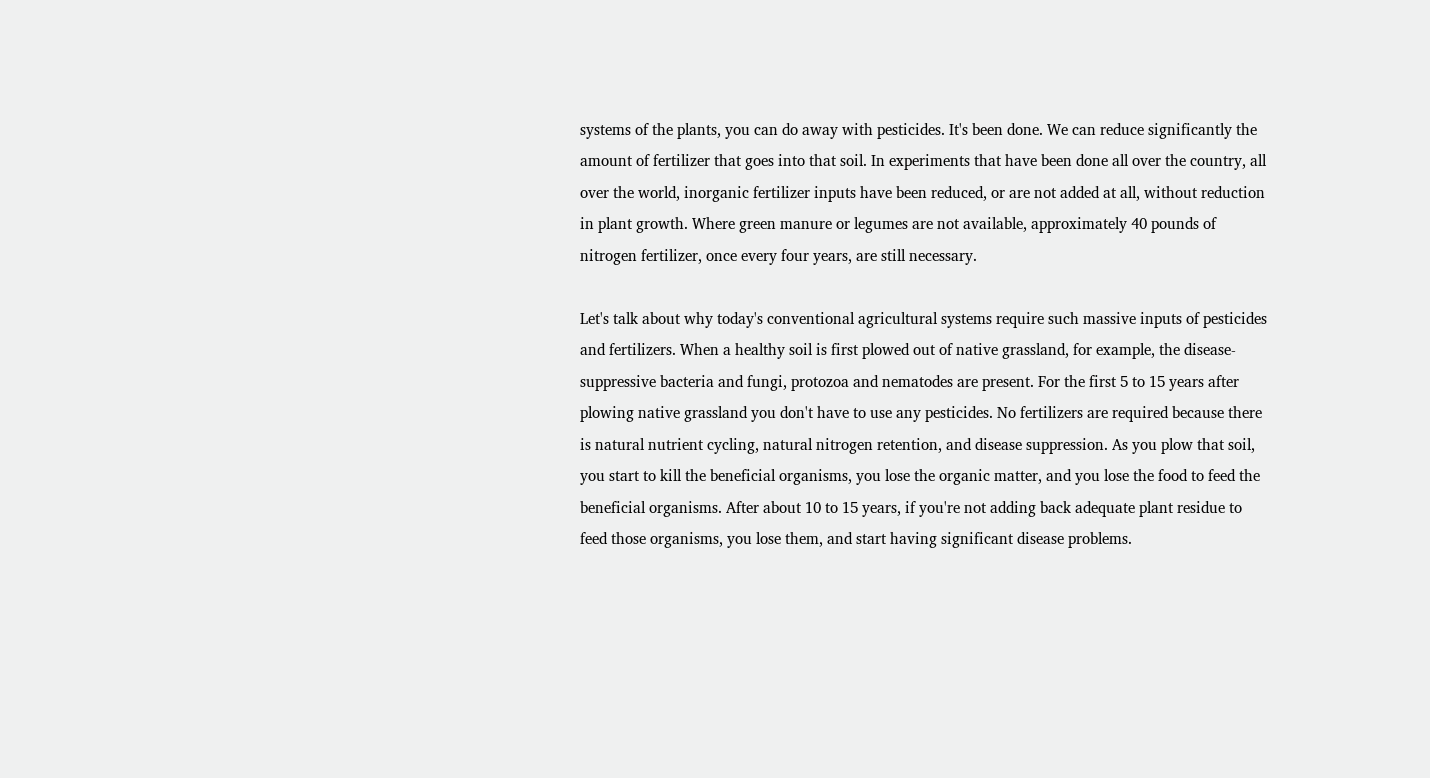systems of the plants, you can do away with pesticides. It's been done. We can reduce significantly the amount of fertilizer that goes into that soil. In experiments that have been done all over the country, all over the world, inorganic fertilizer inputs have been reduced, or are not added at all, without reduction in plant growth. Where green manure or legumes are not available, approximately 40 pounds of nitrogen fertilizer, once every four years, are still necessary.

Let's talk about why today's conventional agricultural systems require such massive inputs of pesticides and fertilizers. When a healthy soil is first plowed out of native grassland, for example, the disease-suppressive bacteria and fungi, protozoa and nematodes are present. For the first 5 to 15 years after plowing native grassland you don't have to use any pesticides. No fertilizers are required because there is natural nutrient cycling, natural nitrogen retention, and disease suppression. As you plow that soil, you start to kill the beneficial organisms, you lose the organic matter, and you lose the food to feed the beneficial organisms. After about 10 to 15 years, if you're not adding back adequate plant residue to feed those organisms, you lose them, and start having significant disease problems.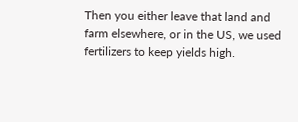Then you either leave that land and farm elsewhere, or in the US, we used fertilizers to keep yields high.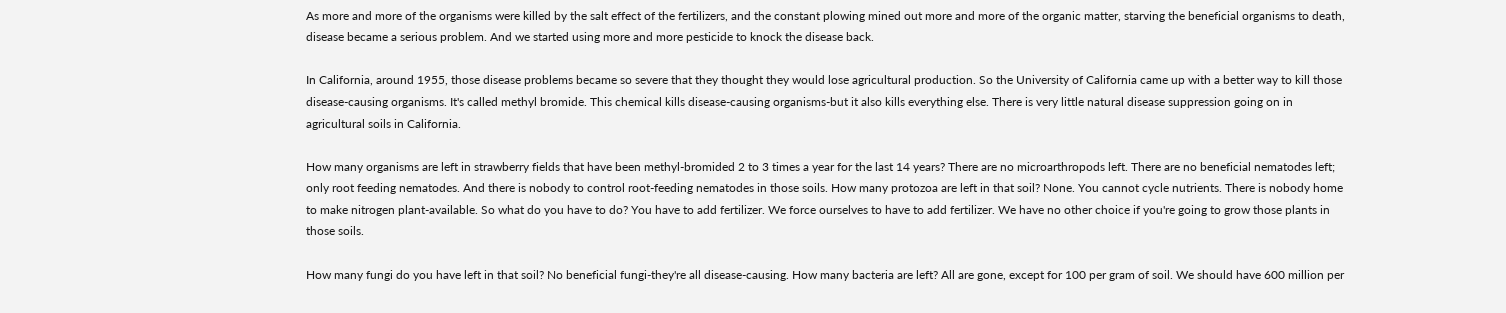As more and more of the organisms were killed by the salt effect of the fertilizers, and the constant plowing mined out more and more of the organic matter, starving the beneficial organisms to death, disease became a serious problem. And we started using more and more pesticide to knock the disease back.

In California, around 1955, those disease problems became so severe that they thought they would lose agricultural production. So the University of California came up with a better way to kill those disease-causing organisms. It's called methyl bromide. This chemical kills disease-causing organisms-but it also kills everything else. There is very little natural disease suppression going on in agricultural soils in California.

How many organisms are left in strawberry fields that have been methyl-bromided 2 to 3 times a year for the last 14 years? There are no microarthropods left. There are no beneficial nematodes left; only root feeding nematodes. And there is nobody to control root-feeding nematodes in those soils. How many protozoa are left in that soil? None. You cannot cycle nutrients. There is nobody home to make nitrogen plant-available. So what do you have to do? You have to add fertilizer. We force ourselves to have to add fertilizer. We have no other choice if you're going to grow those plants in those soils.

How many fungi do you have left in that soil? No beneficial fungi-they're all disease-causing. How many bacteria are left? All are gone, except for 100 per gram of soil. We should have 600 million per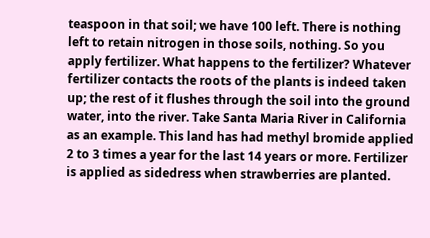teaspoon in that soil; we have 100 left. There is nothing left to retain nitrogen in those soils, nothing. So you apply fertilizer. What happens to the fertilizer? Whatever fertilizer contacts the roots of the plants is indeed taken up; the rest of it flushes through the soil into the ground water, into the river. Take Santa Maria River in California as an example. This land has had methyl bromide applied 2 to 3 times a year for the last 14 years or more. Fertilizer is applied as sidedress when strawberries are planted.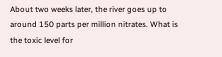About two weeks later, the river goes up to around 150 parts per million nitrates. What is the toxic level for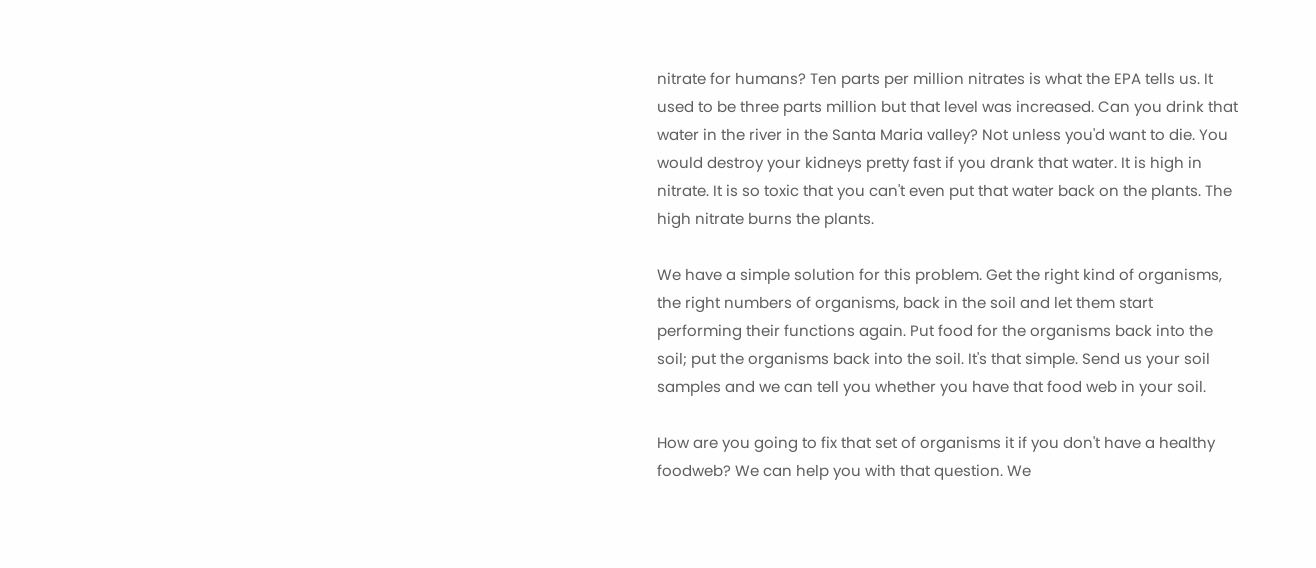nitrate for humans? Ten parts per million nitrates is what the EPA tells us. It used to be three parts million but that level was increased. Can you drink that water in the river in the Santa Maria valley? Not unless you'd want to die. You would destroy your kidneys pretty fast if you drank that water. It is high in nitrate. It is so toxic that you can't even put that water back on the plants. The high nitrate burns the plants.

We have a simple solution for this problem. Get the right kind of organisms, the right numbers of organisms, back in the soil and let them start performing their functions again. Put food for the organisms back into the soil; put the organisms back into the soil. It's that simple. Send us your soil samples and we can tell you whether you have that food web in your soil.

How are you going to fix that set of organisms it if you don't have a healthy foodweb? We can help you with that question. We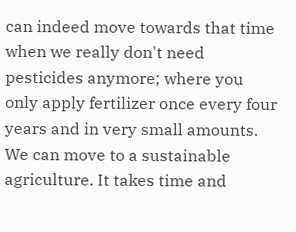can indeed move towards that time when we really don't need pesticides anymore; where you only apply fertilizer once every four years and in very small amounts. We can move to a sustainable agriculture. It takes time and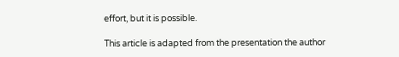effort, but it is possible.

This article is adapted from the presentation the author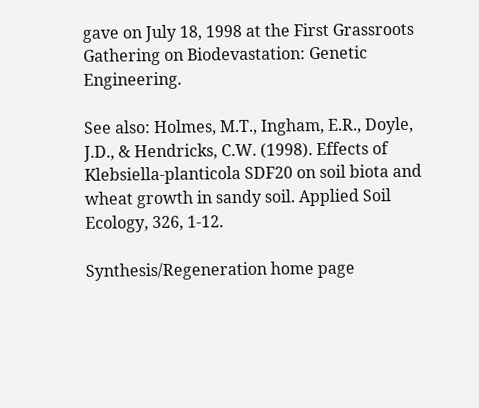gave on July 18, 1998 at the First Grassroots Gathering on Biodevastation: Genetic Engineering.

See also: Holmes, M.T., Ingham, E.R., Doyle, J.D., & Hendricks, C.W. (1998). Effects of Klebsiella-planticola SDF20 on soil biota and wheat growth in sandy soil. Applied Soil Ecology, 326, 1-12.

Synthesis/Regeneration home page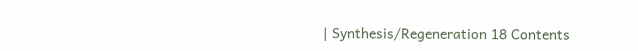| Synthesis/Regeneration 18 Contents